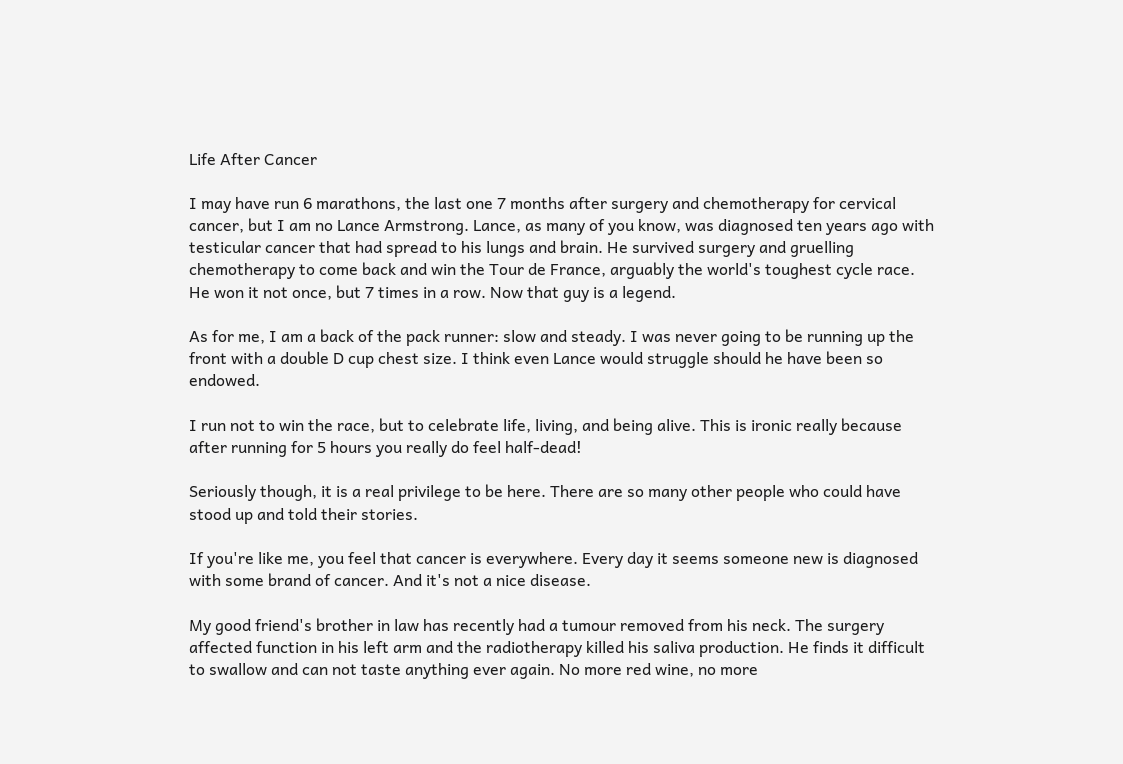Life After Cancer

I may have run 6 marathons, the last one 7 months after surgery and chemotherapy for cervical cancer, but I am no Lance Armstrong. Lance, as many of you know, was diagnosed ten years ago with testicular cancer that had spread to his lungs and brain. He survived surgery and gruelling chemotherapy to come back and win the Tour de France, arguably the world's toughest cycle race. He won it not once, but 7 times in a row. Now that guy is a legend.

As for me, I am a back of the pack runner: slow and steady. I was never going to be running up the front with a double D cup chest size. I think even Lance would struggle should he have been so endowed.

I run not to win the race, but to celebrate life, living, and being alive. This is ironic really because after running for 5 hours you really do feel half-dead!

Seriously though, it is a real privilege to be here. There are so many other people who could have stood up and told their stories.

If you're like me, you feel that cancer is everywhere. Every day it seems someone new is diagnosed with some brand of cancer. And it's not a nice disease.

My good friend's brother in law has recently had a tumour removed from his neck. The surgery affected function in his left arm and the radiotherapy killed his saliva production. He finds it difficult to swallow and can not taste anything ever again. No more red wine, no more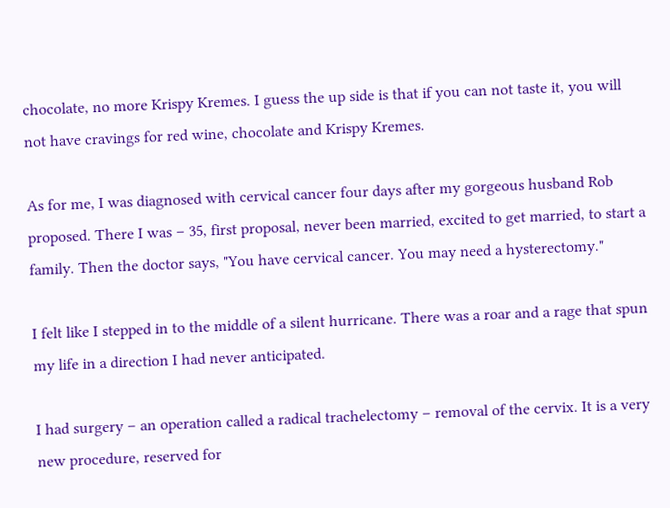chocolate, no more Krispy Kremes. I guess the up side is that if you can not taste it, you will not have cravings for red wine, chocolate and Krispy Kremes.

As for me, I was diagnosed with cervical cancer four days after my gorgeous husband Rob proposed. There I was – 35, first proposal, never been married, excited to get married, to start a family. Then the doctor says, "You have cervical cancer. You may need a hysterectomy."

I felt like I stepped in to the middle of a silent hurricane. There was a roar and a rage that spun my life in a direction I had never anticipated.

I had surgery – an operation called a radical trachelectomy – removal of the cervix. It is a very new procedure, reserved for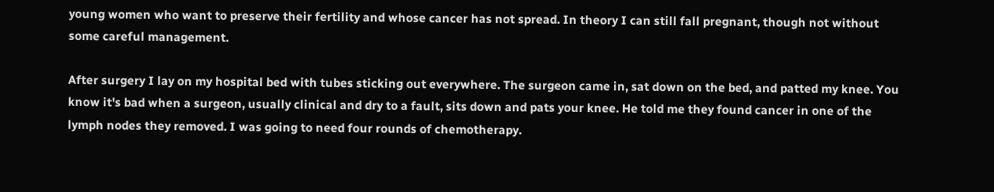young women who want to preserve their fertility and whose cancer has not spread. In theory I can still fall pregnant, though not without some careful management.

After surgery I lay on my hospital bed with tubes sticking out everywhere. The surgeon came in, sat down on the bed, and patted my knee. You know it's bad when a surgeon, usually clinical and dry to a fault, sits down and pats your knee. He told me they found cancer in one of the lymph nodes they removed. I was going to need four rounds of chemotherapy.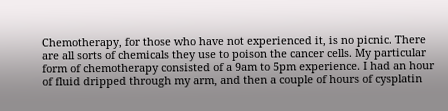Chemotherapy, for those who have not experienced it, is no picnic. There are all sorts of chemicals they use to poison the cancer cells. My particular form of chemotherapy consisted of a 9am to 5pm experience. I had an hour of fluid dripped through my arm, and then a couple of hours of cysplatin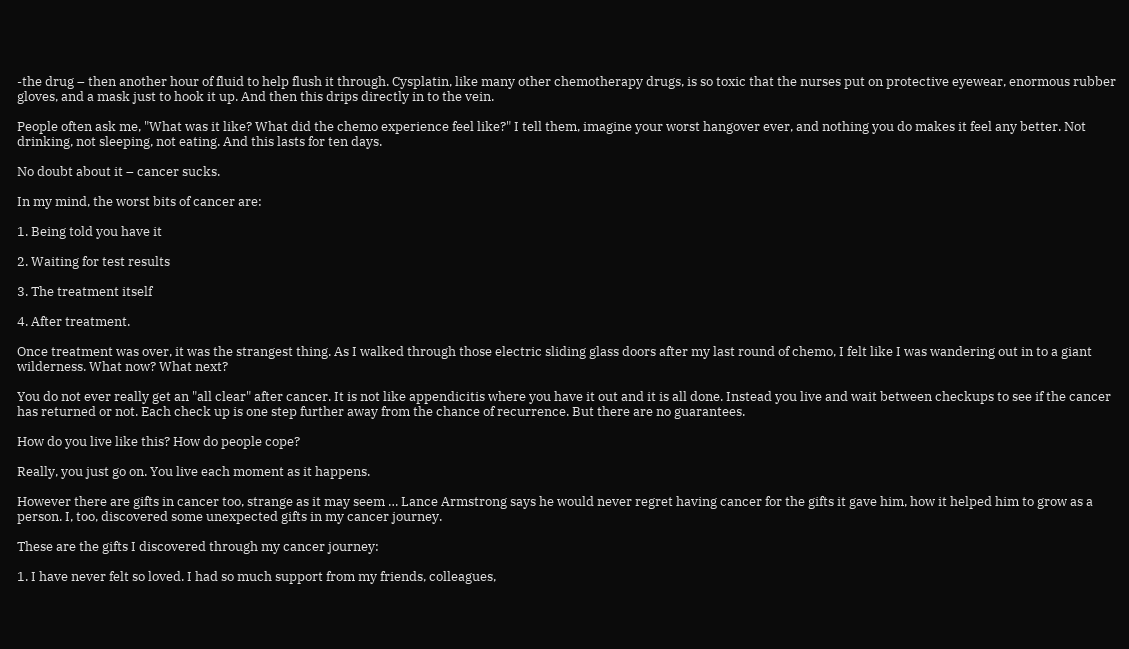-the drug – then another hour of fluid to help flush it through. Cysplatin, like many other chemotherapy drugs, is so toxic that the nurses put on protective eyewear, enormous rubber gloves, and a mask just to hook it up. And then this drips directly in to the vein.

People often ask me, "What was it like? What did the chemo experience feel like?" I tell them, imagine your worst hangover ever, and nothing you do makes it feel any better. Not drinking, not sleeping, not eating. And this lasts for ten days.

No doubt about it – cancer sucks.

In my mind, the worst bits of cancer are:

1. Being told you have it

2. Waiting for test results

3. The treatment itself

4. After treatment.

Once treatment was over, it was the strangest thing. As I walked through those electric sliding glass doors after my last round of chemo, I felt like I was wandering out in to a giant wilderness. What now? What next?

You do not ever really get an "all clear" after cancer. It is not like appendicitis where you have it out and it is all done. Instead you live and wait between checkups to see if the cancer has returned or not. Each check up is one step further away from the chance of recurrence. But there are no guarantees.

How do you live like this? How do people cope?

Really, you just go on. You live each moment as it happens.

However there are gifts in cancer too, strange as it may seem … Lance Armstrong says he would never regret having cancer for the gifts it gave him, how it helped him to grow as a person. I, too, discovered some unexpected gifts in my cancer journey.

These are the gifts I discovered through my cancer journey:

1. I have never felt so loved. I had so much support from my friends, colleagues,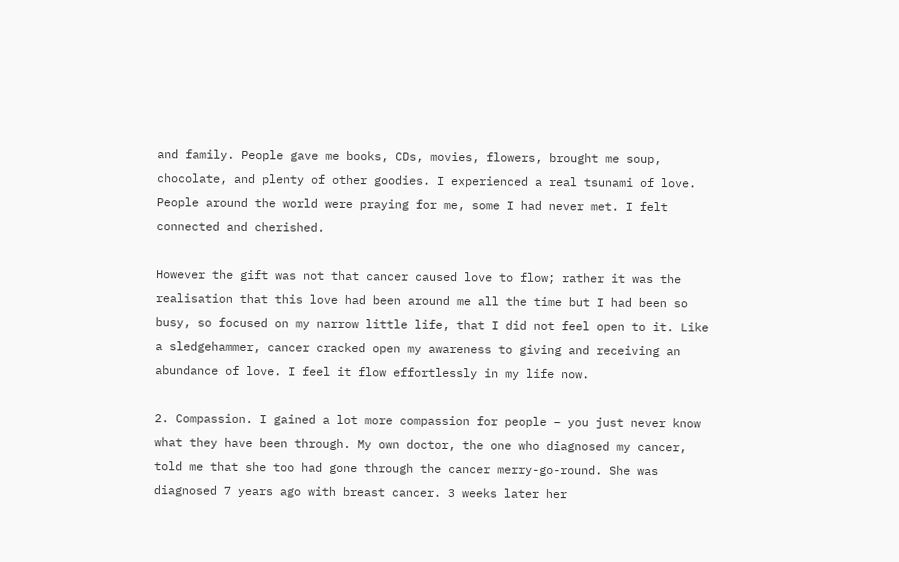and family. People gave me books, CDs, movies, flowers, brought me soup, chocolate, and plenty of other goodies. I experienced a real tsunami of love. People around the world were praying for me, some I had never met. I felt connected and cherished.

However the gift was not that cancer caused love to flow; rather it was the realisation that this love had been around me all the time but I had been so busy, so focused on my narrow little life, that I did not feel open to it. Like a sledgehammer, cancer cracked open my awareness to giving and receiving an abundance of love. I feel it flow effortlessly in my life now.

2. Compassion. I gained a lot more compassion for people – you just never know what they have been through. My own doctor, the one who diagnosed my cancer, told me that she too had gone through the cancer merry-go-round. She was diagnosed 7 years ago with breast cancer. 3 weeks later her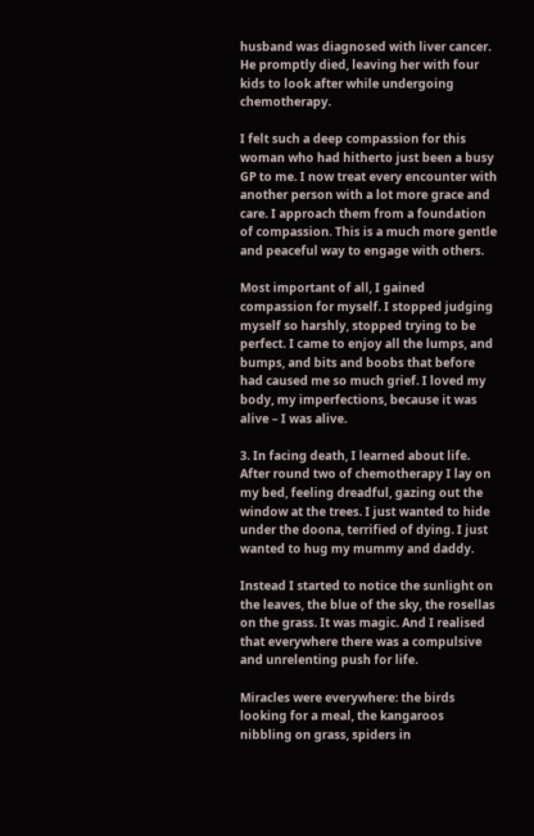husband was diagnosed with liver cancer. He promptly died, leaving her with four kids to look after while undergoing chemotherapy.

I felt such a deep compassion for this woman who had hitherto just been a busy GP to me. I now treat every encounter with another person with a lot more grace and care. I approach them from a foundation of compassion. This is a much more gentle and peaceful way to engage with others.

Most important of all, I gained compassion for myself. I stopped judging myself so harshly, stopped trying to be perfect. I came to enjoy all the lumps, and bumps, and bits and boobs that before had caused me so much grief. I loved my body, my imperfections, because it was alive – I was alive.

3. In facing death, I learned about life. After round two of chemotherapy I lay on my bed, feeling dreadful, gazing out the window at the trees. I just wanted to hide under the doona, terrified of dying. I just wanted to hug my mummy and daddy.

Instead I started to notice the sunlight on the leaves, the blue of the sky, the rosellas on the grass. It was magic. And I realised that everywhere there was a compulsive and unrelenting push for life.

Miracles were everywhere: the birds looking for a meal, the kangaroos nibbling on grass, spiders in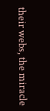their webs, the miracle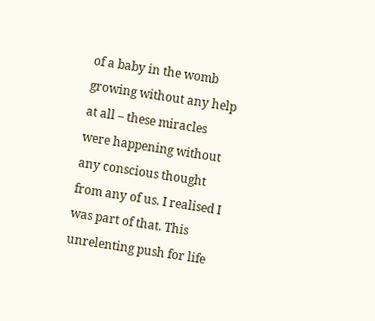of a baby in the womb growing without any help at all – these miracles were happening without any conscious thought from any of us. I realised I was part of that. This unrelenting push for life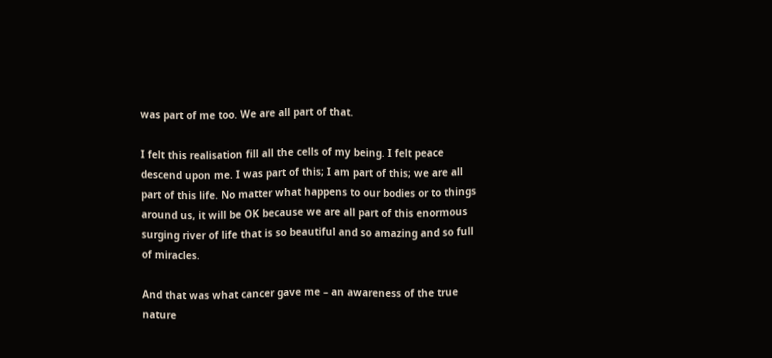was part of me too. We are all part of that.

I felt this realisation fill all the cells of my being. I felt peace descend upon me. I was part of this; I am part of this; we are all part of this life. No matter what happens to our bodies or to things around us, it will be OK because we are all part of this enormous surging river of life that is so beautiful and so amazing and so full of miracles.

And that was what cancer gave me – an awareness of the true nature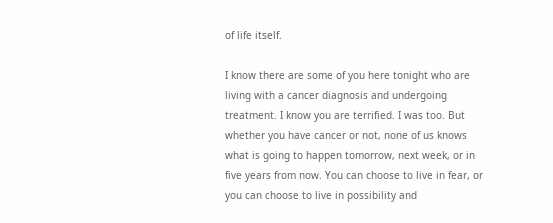of life itself.

I know there are some of you here tonight who are living with a cancer diagnosis and undergoing treatment. I know you are terrified. I was too. But whether you have cancer or not, none of us knows what is going to happen tomorrow, next week, or in five years from now. You can choose to live in fear, or you can choose to live in possibility and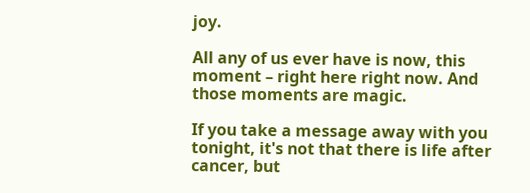joy.

All any of us ever have is now, this moment – right here right now. And those moments are magic.

If you take a message away with you tonight, it's not that there is life after cancer, but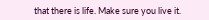that there is life. Make sure you live it.